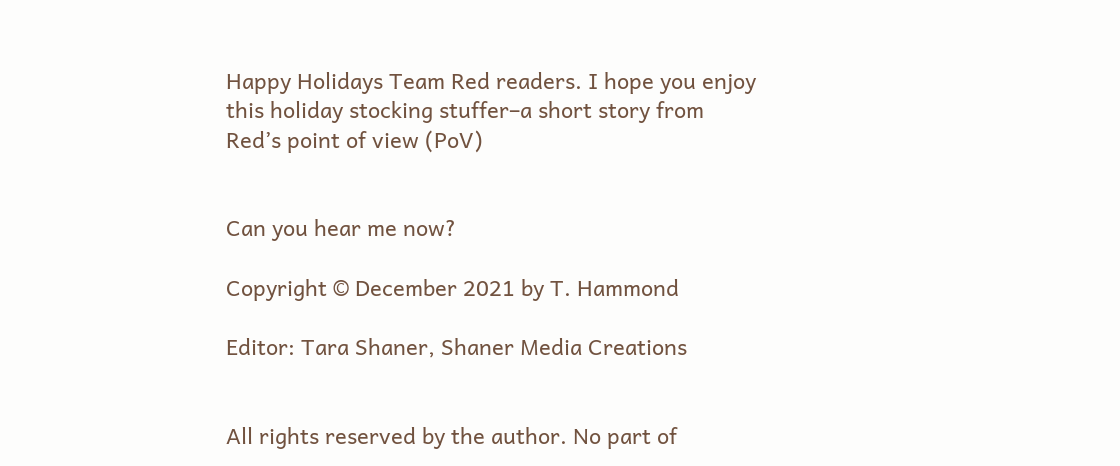Happy Holidays Team Red readers. I hope you enjoy this holiday stocking stuffer–a short story from Red’s point of view (PoV)


Can you hear me now?

Copyright © December 2021 by T. Hammond

Editor: Tara Shaner, Shaner Media Creations


All rights reserved by the author. No part of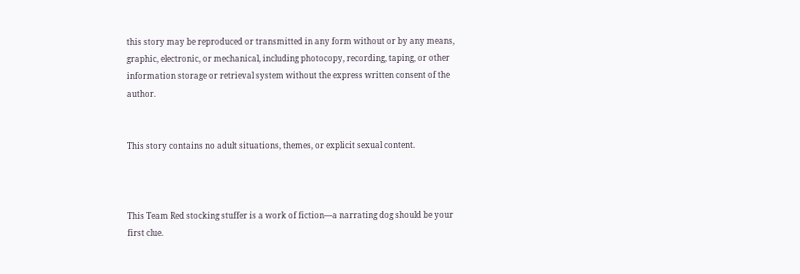this story may be reproduced or transmitted in any form without or by any means, graphic, electronic, or mechanical, including photocopy, recording, taping, or other information storage or retrieval system without the express written consent of the author.


This story contains no adult situations, themes, or explicit sexual content.



This Team Red stocking stuffer is a work of fiction—a narrating dog should be your first clue.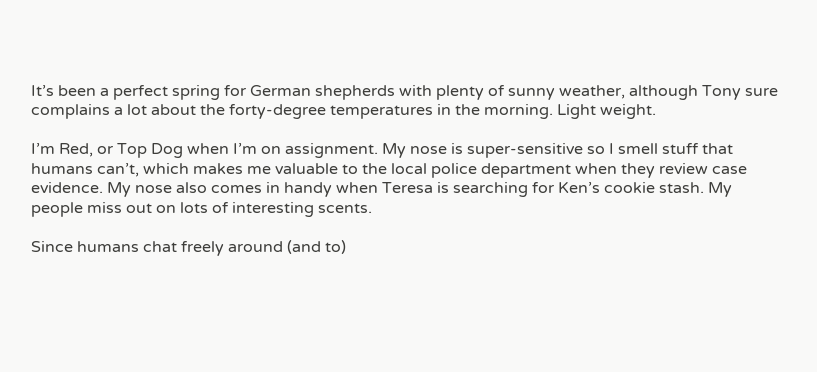It’s been a perfect spring for German shepherds with plenty of sunny weather, although Tony sure complains a lot about the forty-degree temperatures in the morning. Light weight.

I’m Red, or Top Dog when I’m on assignment. My nose is super-sensitive so I smell stuff that humans can’t, which makes me valuable to the local police department when they review case evidence. My nose also comes in handy when Teresa is searching for Ken’s cookie stash. My people miss out on lots of interesting scents.

Since humans chat freely around (and to)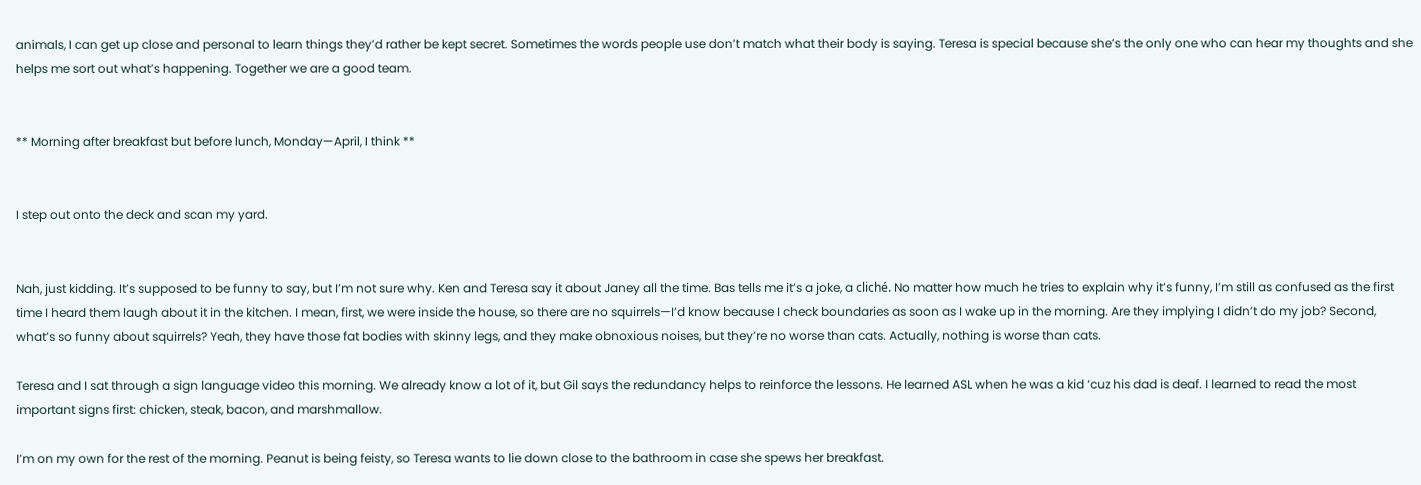animals, I can get up close and personal to learn things they’d rather be kept secret. Sometimes the words people use don’t match what their body is saying. Teresa is special because she’s the only one who can hear my thoughts and she helps me sort out what’s happening. Together we are a good team.


** Morning after breakfast but before lunch, Monday—April, I think **


I step out onto the deck and scan my yard.


Nah, just kidding. It’s supposed to be funny to say, but I’m not sure why. Ken and Teresa say it about Janey all the time. Bas tells me it’s a joke, a cliché. No matter how much he tries to explain why it’s funny, I’m still as confused as the first time I heard them laugh about it in the kitchen. I mean, first, we were inside the house, so there are no squirrels—I’d know because I check boundaries as soon as I wake up in the morning. Are they implying I didn’t do my job? Second, what’s so funny about squirrels? Yeah, they have those fat bodies with skinny legs, and they make obnoxious noises, but they’re no worse than cats. Actually, nothing is worse than cats.

Teresa and I sat through a sign language video this morning. We already know a lot of it, but Gil says the redundancy helps to reinforce the lessons. He learned ASL when he was a kid ‘cuz his dad is deaf. I learned to read the most important signs first: chicken, steak, bacon, and marshmallow.

I’m on my own for the rest of the morning. Peanut is being feisty, so Teresa wants to lie down close to the bathroom in case she spews her breakfast.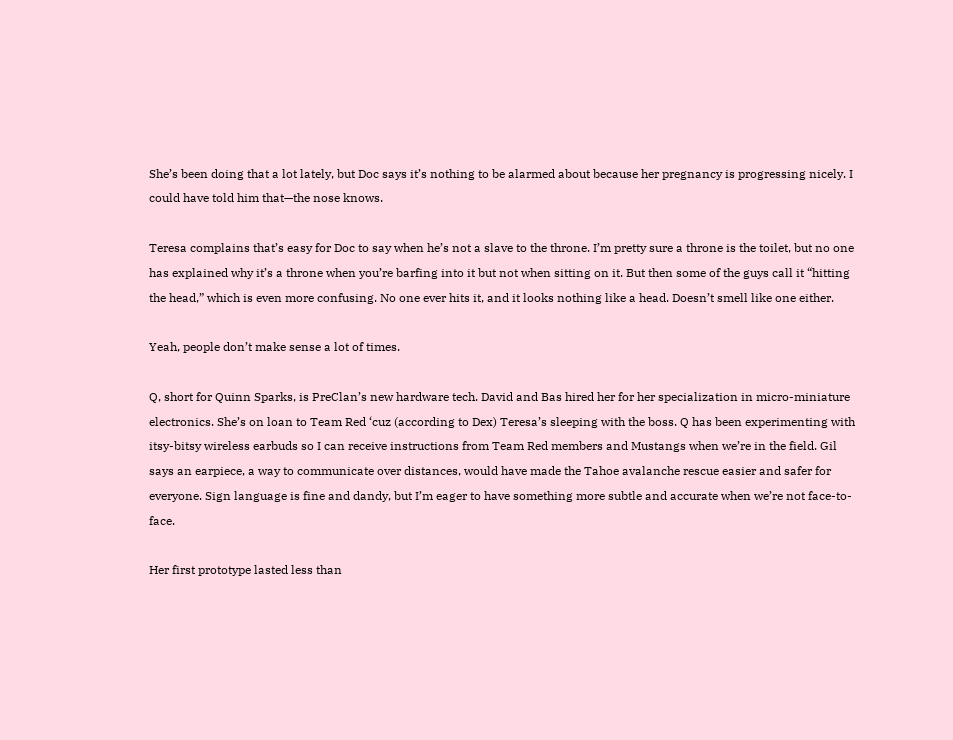She’s been doing that a lot lately, but Doc says it’s nothing to be alarmed about because her pregnancy is progressing nicely. I could have told him that—the nose knows.

Teresa complains that’s easy for Doc to say when he’s not a slave to the throne. I’m pretty sure a throne is the toilet, but no one has explained why it’s a throne when you’re barfing into it but not when sitting on it. But then some of the guys call it “hitting the head,” which is even more confusing. No one ever hits it, and it looks nothing like a head. Doesn’t smell like one either.

Yeah, people don’t make sense a lot of times.

Q, short for Quinn Sparks, is PreClan’s new hardware tech. David and Bas hired her for her specialization in micro-miniature electronics. She’s on loan to Team Red ‘cuz (according to Dex) Teresa’s sleeping with the boss. Q has been experimenting with itsy-bitsy wireless earbuds so I can receive instructions from Team Red members and Mustangs when we’re in the field. Gil says an earpiece, a way to communicate over distances, would have made the Tahoe avalanche rescue easier and safer for everyone. Sign language is fine and dandy, but I’m eager to have something more subtle and accurate when we’re not face-to-face.

Her first prototype lasted less than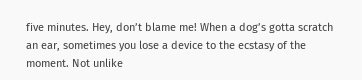five minutes. Hey, don’t blame me! When a dog’s gotta scratch an ear, sometimes you lose a device to the ecstasy of the moment. Not unlike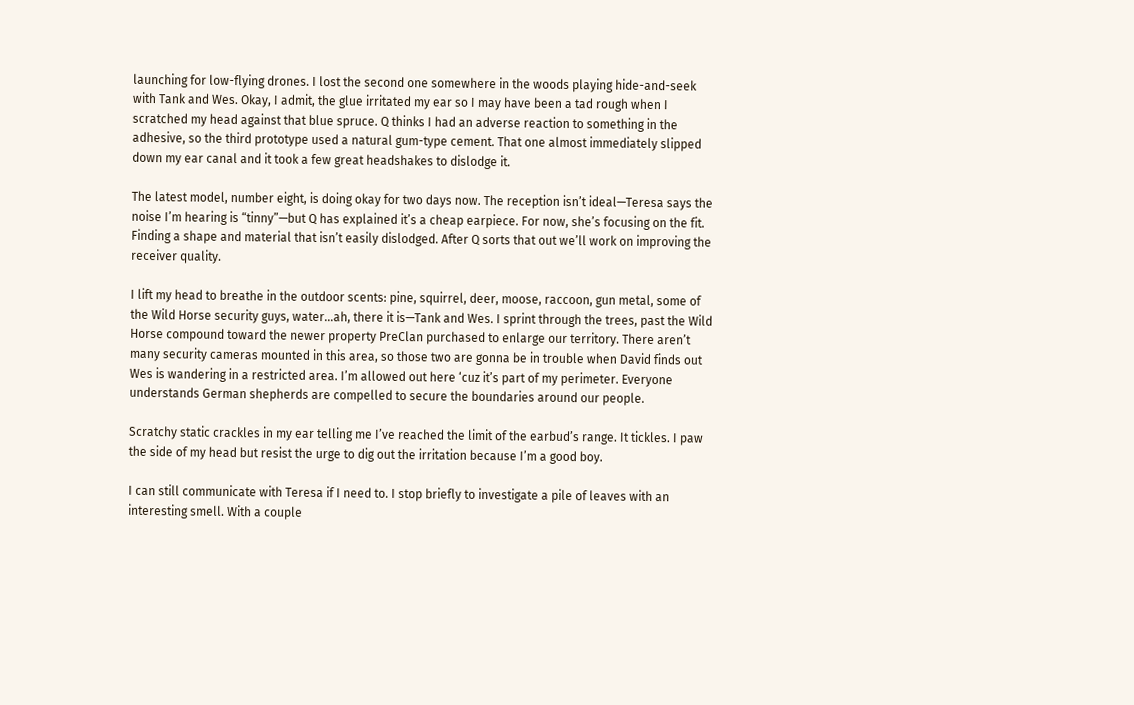launching for low-flying drones. I lost the second one somewhere in the woods playing hide-and-seek with Tank and Wes. Okay, I admit, the glue irritated my ear so I may have been a tad rough when I scratched my head against that blue spruce. Q thinks I had an adverse reaction to something in the adhesive, so the third prototype used a natural gum-type cement. That one almost immediately slipped down my ear canal and it took a few great headshakes to dislodge it.

The latest model, number eight, is doing okay for two days now. The reception isn’t ideal—Teresa says the noise I’m hearing is “tinny”—but Q has explained it’s a cheap earpiece. For now, she’s focusing on the fit. Finding a shape and material that isn’t easily dislodged. After Q sorts that out we’ll work on improving the receiver quality.

I lift my head to breathe in the outdoor scents: pine, squirrel, deer, moose, raccoon, gun metal, some of the Wild Horse security guys, water…ah, there it is—Tank and Wes. I sprint through the trees, past the Wild Horse compound toward the newer property PreClan purchased to enlarge our territory. There aren’t many security cameras mounted in this area, so those two are gonna be in trouble when David finds out Wes is wandering in a restricted area. I’m allowed out here ‘cuz it’s part of my perimeter. Everyone understands German shepherds are compelled to secure the boundaries around our people.

Scratchy static crackles in my ear telling me I’ve reached the limit of the earbud’s range. It tickles. I paw the side of my head but resist the urge to dig out the irritation because I’m a good boy.

I can still communicate with Teresa if I need to. I stop briefly to investigate a pile of leaves with an interesting smell. With a couple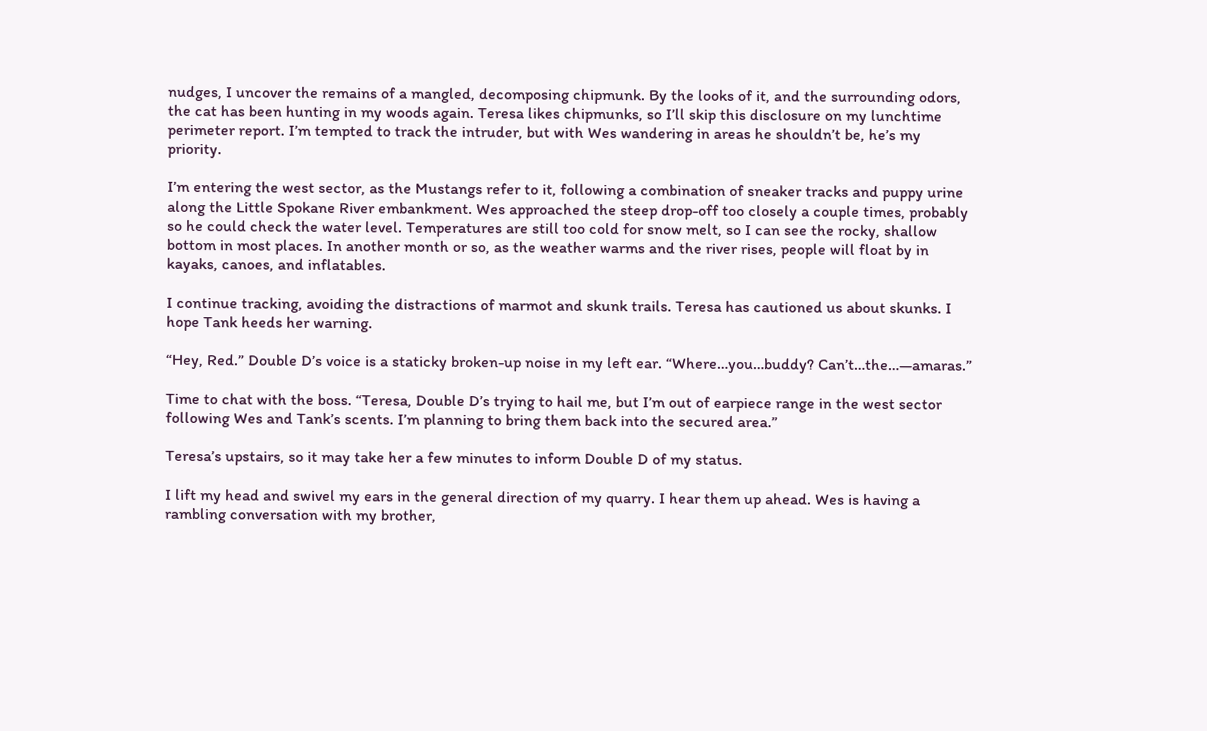nudges, I uncover the remains of a mangled, decomposing chipmunk. By the looks of it, and the surrounding odors, the cat has been hunting in my woods again. Teresa likes chipmunks, so I’ll skip this disclosure on my lunchtime perimeter report. I’m tempted to track the intruder, but with Wes wandering in areas he shouldn’t be, he’s my priority.

I’m entering the west sector, as the Mustangs refer to it, following a combination of sneaker tracks and puppy urine along the Little Spokane River embankment. Wes approached the steep drop-off too closely a couple times, probably so he could check the water level. Temperatures are still too cold for snow melt, so I can see the rocky, shallow bottom in most places. In another month or so, as the weather warms and the river rises, people will float by in kayaks, canoes, and inflatables.

I continue tracking, avoiding the distractions of marmot and skunk trails. Teresa has cautioned us about skunks. I hope Tank heeds her warning.

“Hey, Red.” Double D’s voice is a staticky broken-up noise in my left ear. “Where…you…buddy? Can’t…the…—amaras.”

Time to chat with the boss. “Teresa, Double D’s trying to hail me, but I’m out of earpiece range in the west sector following Wes and Tank’s scents. I’m planning to bring them back into the secured area.”

Teresa’s upstairs, so it may take her a few minutes to inform Double D of my status.

I lift my head and swivel my ears in the general direction of my quarry. I hear them up ahead. Wes is having a rambling conversation with my brother,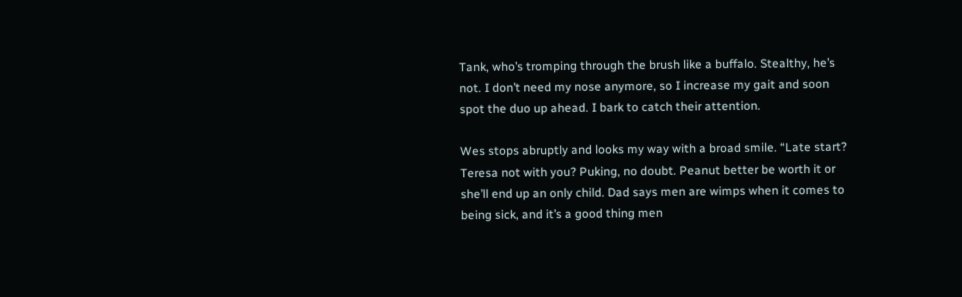Tank, who’s tromping through the brush like a buffalo. Stealthy, he’s not. I don’t need my nose anymore, so I increase my gait and soon spot the duo up ahead. I bark to catch their attention.

Wes stops abruptly and looks my way with a broad smile. “Late start? Teresa not with you? Puking, no doubt. Peanut better be worth it or she’ll end up an only child. Dad says men are wimps when it comes to being sick, and it’s a good thing men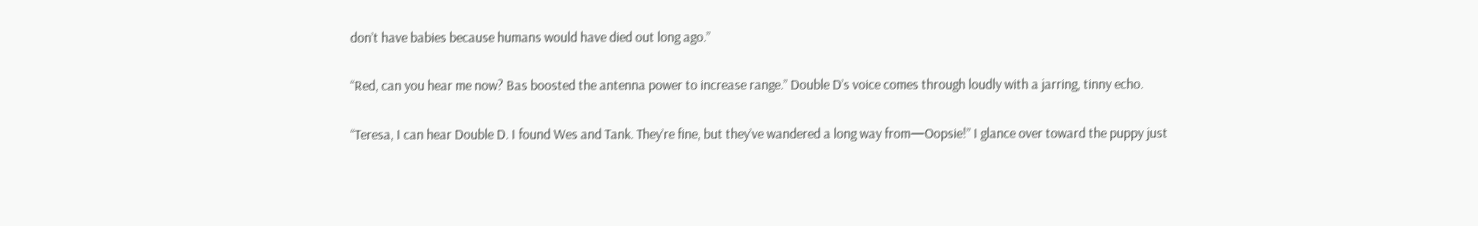don’t have babies because humans would have died out long ago.”

“Red, can you hear me now? Bas boosted the antenna power to increase range.” Double D’s voice comes through loudly with a jarring, tinny echo.

“Teresa, I can hear Double D. I found Wes and Tank. They’re fine, but they’ve wandered a long way from—Oopsie!” I glance over toward the puppy just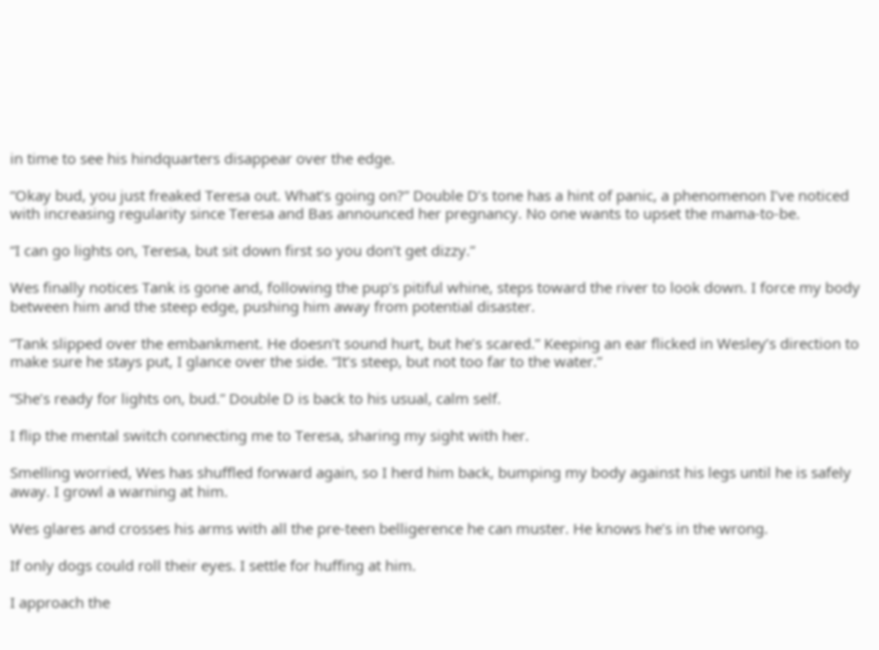in time to see his hindquarters disappear over the edge.

“Okay bud, you just freaked Teresa out. What’s going on?” Double D’s tone has a hint of panic, a phenomenon I’ve noticed with increasing regularity since Teresa and Bas announced her pregnancy. No one wants to upset the mama-to-be.

“I can go lights on, Teresa, but sit down first so you don’t get dizzy.”

Wes finally notices Tank is gone and, following the pup’s pitiful whine, steps toward the river to look down. I force my body between him and the steep edge, pushing him away from potential disaster.

“Tank slipped over the embankment. He doesn’t sound hurt, but he’s scared.” Keeping an ear flicked in Wesley’s direction to make sure he stays put, I glance over the side. “It’s steep, but not too far to the water.”

“She’s ready for lights on, bud.” Double D is back to his usual, calm self.

I flip the mental switch connecting me to Teresa, sharing my sight with her.

Smelling worried, Wes has shuffled forward again, so I herd him back, bumping my body against his legs until he is safely away. I growl a warning at him.

Wes glares and crosses his arms with all the pre-teen belligerence he can muster. He knows he’s in the wrong.

If only dogs could roll their eyes. I settle for huffing at him.

I approach the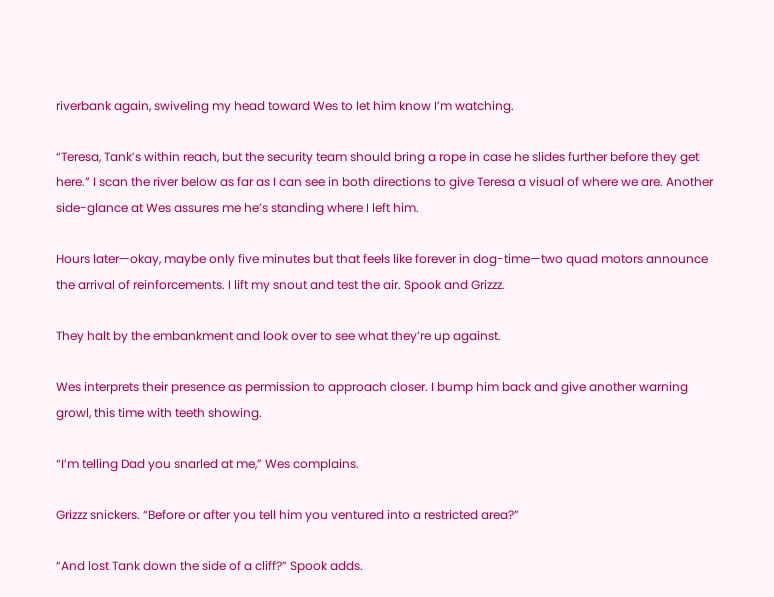riverbank again, swiveling my head toward Wes to let him know I’m watching.

“Teresa, Tank’s within reach, but the security team should bring a rope in case he slides further before they get here.” I scan the river below as far as I can see in both directions to give Teresa a visual of where we are. Another side-glance at Wes assures me he’s standing where I left him.

Hours later—okay, maybe only five minutes but that feels like forever in dog-time—two quad motors announce the arrival of reinforcements. I lift my snout and test the air. Spook and Grizzz.

They halt by the embankment and look over to see what they’re up against.

Wes interprets their presence as permission to approach closer. I bump him back and give another warning growl, this time with teeth showing.

“I’m telling Dad you snarled at me,” Wes complains.

Grizzz snickers. “Before or after you tell him you ventured into a restricted area?”

“And lost Tank down the side of a cliff?” Spook adds.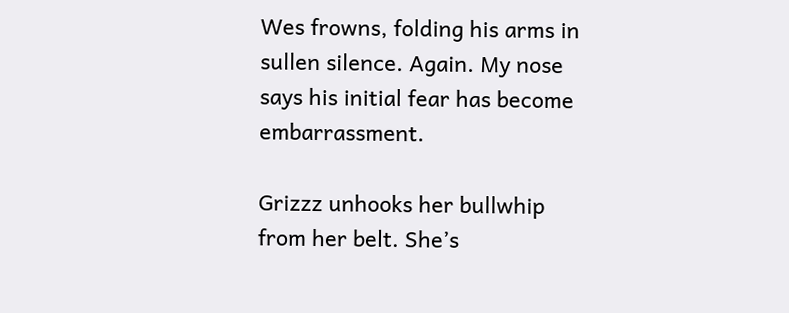Wes frowns, folding his arms in sullen silence. Again. My nose says his initial fear has become embarrassment.

Grizzz unhooks her bullwhip from her belt. She’s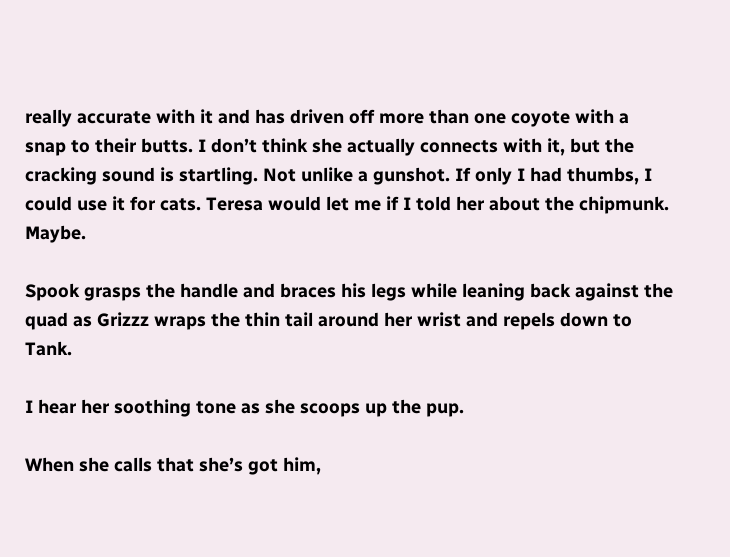really accurate with it and has driven off more than one coyote with a snap to their butts. I don’t think she actually connects with it, but the cracking sound is startling. Not unlike a gunshot. If only I had thumbs, I could use it for cats. Teresa would let me if I told her about the chipmunk. Maybe.

Spook grasps the handle and braces his legs while leaning back against the quad as Grizzz wraps the thin tail around her wrist and repels down to Tank.

I hear her soothing tone as she scoops up the pup.

When she calls that she’s got him,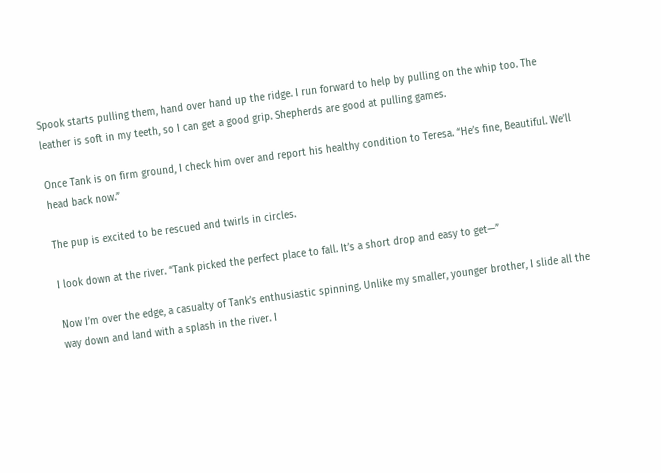Spook starts pulling them, hand over hand up the ridge. I run forward to help by pulling on the whip too. The leather is soft in my teeth, so I can get a good grip. Shepherds are good at pulling games.

Once Tank is on firm ground, I check him over and report his healthy condition to Teresa. “He’s fine, Beautiful. We’ll head back now.”

The pup is excited to be rescued and twirls in circles.

I look down at the river. “Tank picked the perfect place to fall. It’s a short drop and easy to get—”

Now I’m over the edge, a casualty of Tank’s enthusiastic spinning. Unlike my smaller, younger brother, I slide all the way down and land with a splash in the river. I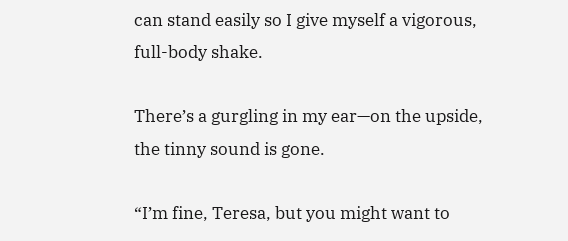can stand easily so I give myself a vigorous, full-body shake.

There’s a gurgling in my ear—on the upside, the tinny sound is gone.

“I’m fine, Teresa, but you might want to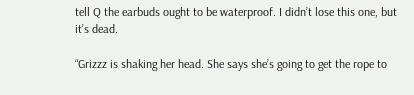tell Q the earbuds ought to be waterproof. I didn’t lose this one, but it’s dead.

“Grizzz is shaking her head. She says she’s going to get the rope to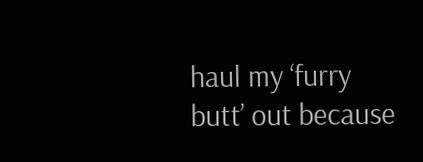haul my ‘furry butt’ out because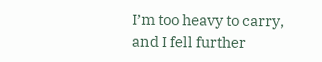I’m too heavy to carry, and I fell further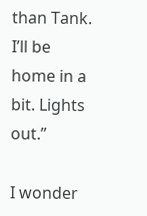than Tank. I’ll be home in a bit. Lights out.”

I wonder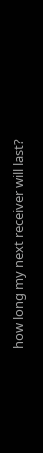how long my next receiver will last?